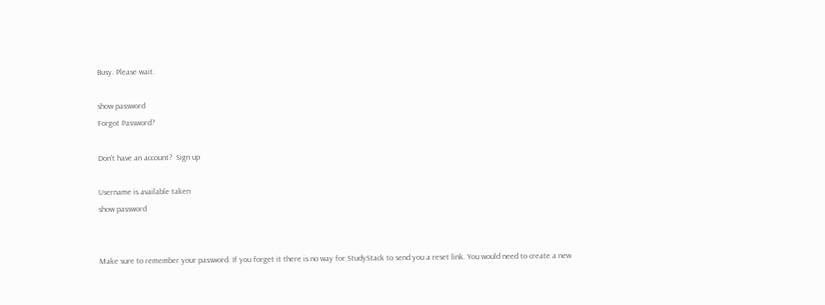Busy. Please wait.

show password
Forgot Password?

Don't have an account?  Sign up

Username is available taken
show password


Make sure to remember your password. If you forget it there is no way for StudyStack to send you a reset link. You would need to create a new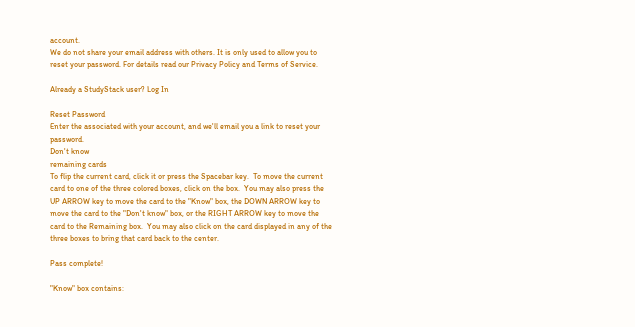account.
We do not share your email address with others. It is only used to allow you to reset your password. For details read our Privacy Policy and Terms of Service.

Already a StudyStack user? Log In

Reset Password
Enter the associated with your account, and we'll email you a link to reset your password.
Don't know
remaining cards
To flip the current card, click it or press the Spacebar key.  To move the current card to one of the three colored boxes, click on the box.  You may also press the UP ARROW key to move the card to the "Know" box, the DOWN ARROW key to move the card to the "Don't know" box, or the RIGHT ARROW key to move the card to the Remaining box.  You may also click on the card displayed in any of the three boxes to bring that card back to the center.

Pass complete!

"Know" box contains: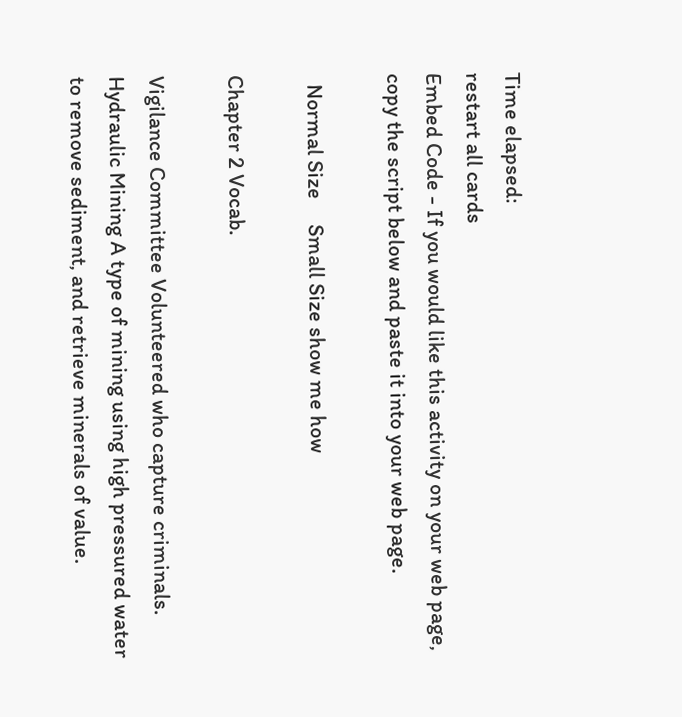Time elapsed:
restart all cards
Embed Code - If you would like this activity on your web page, copy the script below and paste it into your web page.

  Normal Size     Small Size show me how

Chapter 2 Vocab.

Vigilance Committee Volunteered who capture criminals.
Hydraulic Mining A type of mining using high pressured water to remove sediment, and retrieve minerals of value.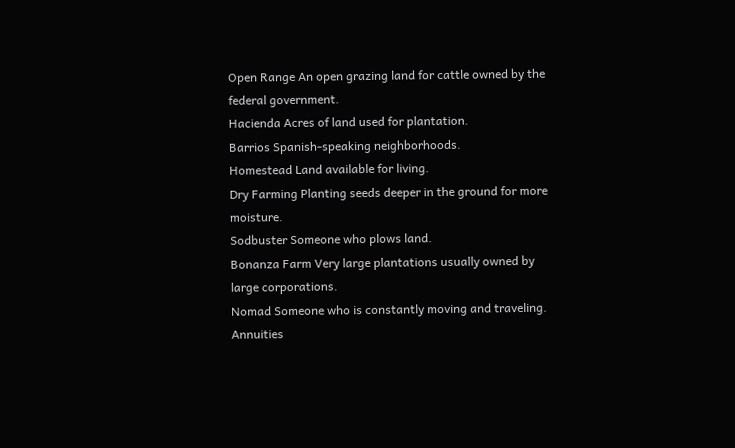Open Range An open grazing land for cattle owned by the federal government.
Hacienda Acres of land used for plantation.
Barrios Spanish-speaking neighborhoods.
Homestead Land available for living.
Dry Farming Planting seeds deeper in the ground for more moisture.
Sodbuster Someone who plows land.
Bonanza Farm Very large plantations usually owned by large corporations.
Nomad Someone who is constantly moving and traveling.
Annuities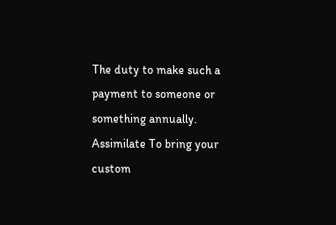The duty to make such a payment to someone or something annually.
Assimilate To bring your custom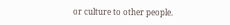or culture to other people.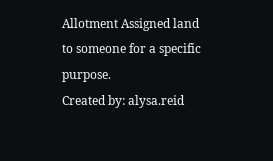Allotment Assigned land to someone for a specific purpose.
Created by: alysa.reid